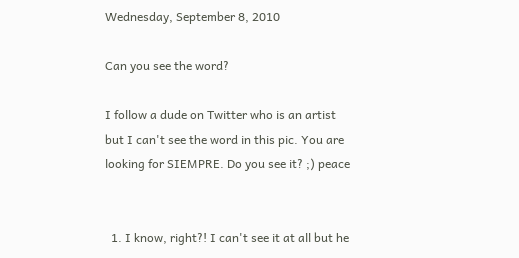Wednesday, September 8, 2010

Can you see the word?

I follow a dude on Twitter who is an artist but I can't see the word in this pic. You are looking for SIEMPRE. Do you see it? ;) peace


  1. I know, right?! I can't see it at all but he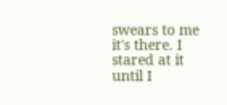swears to me it's there. I stared at it until I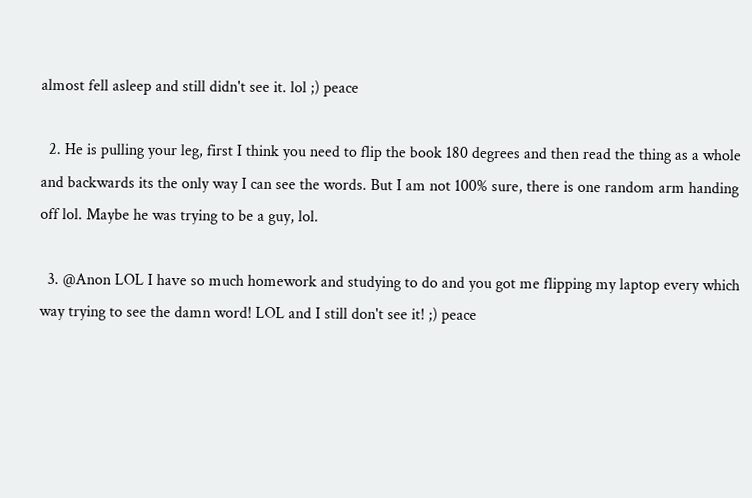almost fell asleep and still didn't see it. lol ;) peace

  2. He is pulling your leg, first I think you need to flip the book 180 degrees and then read the thing as a whole and backwards its the only way I can see the words. But I am not 100% sure, there is one random arm handing off lol. Maybe he was trying to be a guy, lol.

  3. @Anon LOL I have so much homework and studying to do and you got me flipping my laptop every which way trying to see the damn word! LOL and I still don't see it! ;) peace